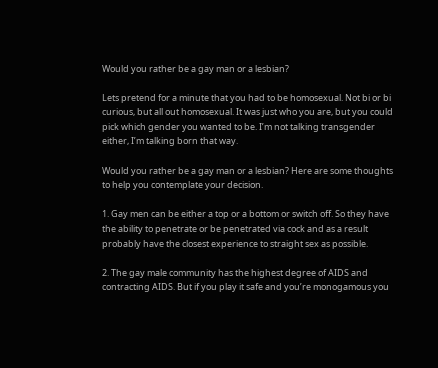Would you rather be a gay man or a lesbian?

Lets pretend for a minute that you had to be homosexual. Not bi or bi curious, but all out homosexual. It was just who you are, but you could pick which gender you wanted to be. I’m not talking transgender either, I’m talking born that way.

Would you rather be a gay man or a lesbian? Here are some thoughts to help you contemplate your decision.

1. Gay men can be either a top or a bottom or switch off. So they have the ability to penetrate or be penetrated via cock and as a result probably have the closest experience to straight sex as possible.

2. The gay male community has the highest degree of AIDS and contracting AIDS. But if you play it safe and you’re monogamous you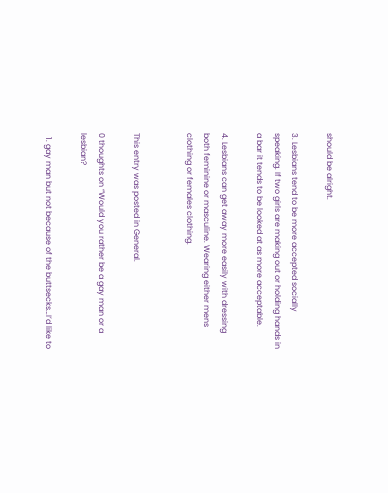should be alright.

3. Lesbians tend to be more accepted socially speaking. If two girls are making out or holding hands in a bar it tends to be looked at as more acceptable.

4. Lesbians can get away more easily with dressing both feminine or masculine. Wearing either mens clothing or females clothing.


This entry was posted in General.

0 thoughts on “Would you rather be a gay man or a lesbian?

  1. gay man but not because of the buttsecks…I’d like to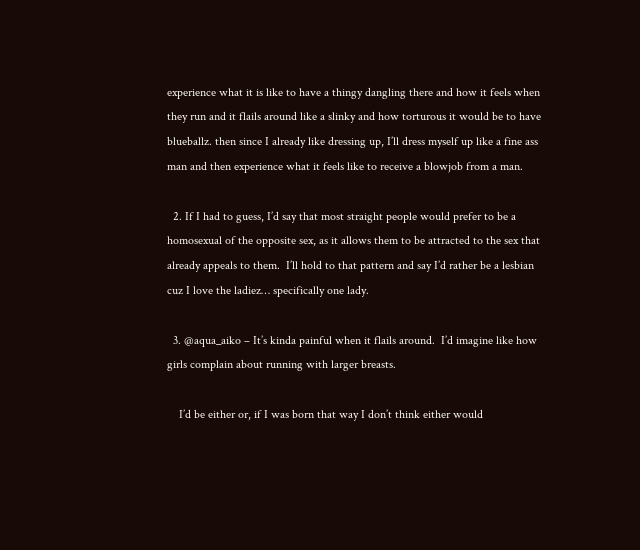experience what it is like to have a thingy dangling there and how it feels when they run and it flails around like a slinky and how torturous it would be to have blueballz. then since I already like dressing up, I’ll dress myself up like a fine ass man and then experience what it feels like to receive a blowjob from a man.

  2. If I had to guess, I’d say that most straight people would prefer to be a homosexual of the opposite sex, as it allows them to be attracted to the sex that already appeals to them.  I’ll hold to that pattern and say I’d rather be a lesbian cuz I love the ladiez… specifically one lady.

  3. @aqua_aiko – It’s kinda painful when it flails around.  I’d imagine like how girls complain about running with larger breasts.

    I’d be either or, if I was born that way I don’t think either would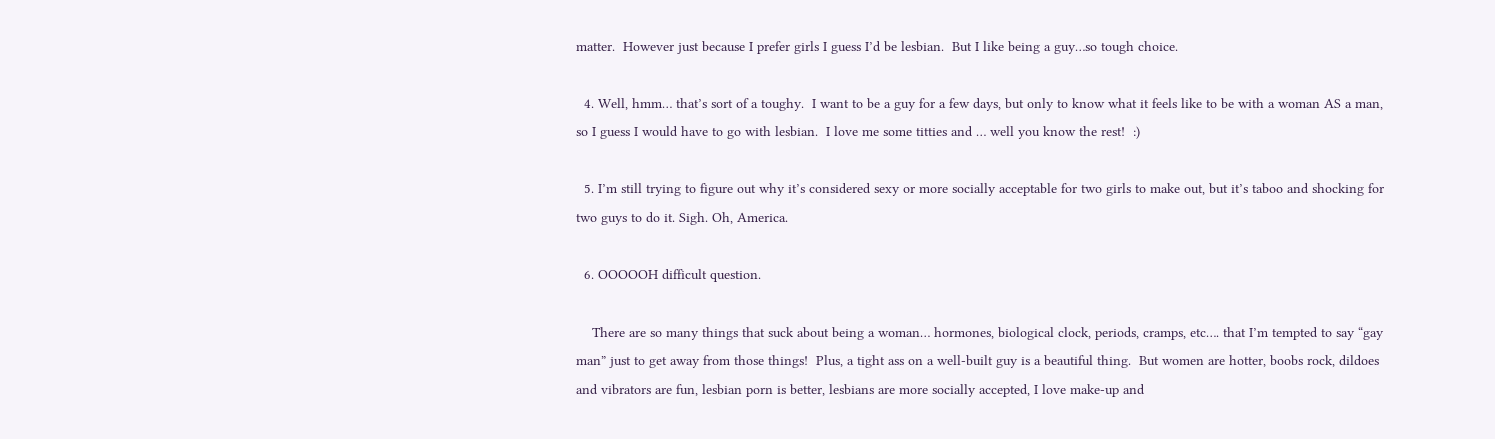matter.  However just because I prefer girls I guess I’d be lesbian.  But I like being a guy…so tough choice.

  4. Well, hmm… that’s sort of a toughy.  I want to be a guy for a few days, but only to know what it feels like to be with a woman AS a man, so I guess I would have to go with lesbian.  I love me some titties and … well you know the rest!  :)

  5. I’m still trying to figure out why it’s considered sexy or more socially acceptable for two girls to make out, but it’s taboo and shocking for two guys to do it. Sigh. Oh, America.

  6. OOOOOH difficult question.

    There are so many things that suck about being a woman… hormones, biological clock, periods, cramps, etc…. that I’m tempted to say “gay man” just to get away from those things!  Plus, a tight ass on a well-built guy is a beautiful thing.  But women are hotter, boobs rock, dildoes and vibrators are fun, lesbian porn is better, lesbians are more socially accepted, I love make-up and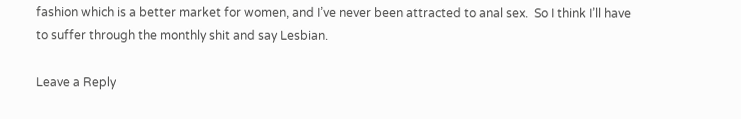fashion which is a better market for women, and I’ve never been attracted to anal sex.  So I think I’ll have to suffer through the monthly shit and say Lesbian.

Leave a Reply